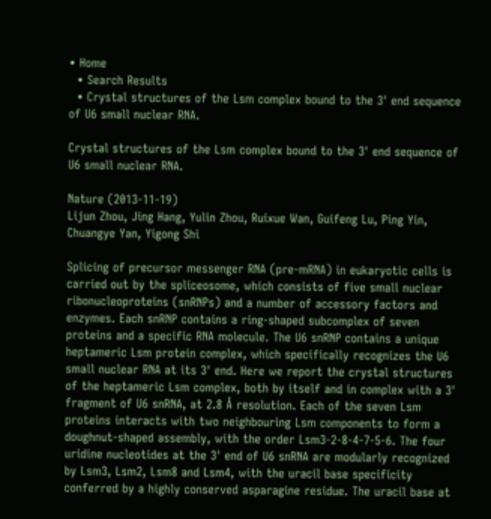• Home
  • Search Results
  • Crystal structures of the Lsm complex bound to the 3' end sequence of U6 small nuclear RNA.

Crystal structures of the Lsm complex bound to the 3' end sequence of U6 small nuclear RNA.

Nature (2013-11-19)
Lijun Zhou, Jing Hang, Yulin Zhou, Ruixue Wan, Guifeng Lu, Ping Yin, Chuangye Yan, Yigong Shi

Splicing of precursor messenger RNA (pre-mRNA) in eukaryotic cells is carried out by the spliceosome, which consists of five small nuclear ribonucleoproteins (snRNPs) and a number of accessory factors and enzymes. Each snRNP contains a ring-shaped subcomplex of seven proteins and a specific RNA molecule. The U6 snRNP contains a unique heptameric Lsm protein complex, which specifically recognizes the U6 small nuclear RNA at its 3' end. Here we report the crystal structures of the heptameric Lsm complex, both by itself and in complex with a 3' fragment of U6 snRNA, at 2.8 Å resolution. Each of the seven Lsm proteins interacts with two neighbouring Lsm components to form a doughnut-shaped assembly, with the order Lsm3-2-8-4-7-5-6. The four uridine nucleotides at the 3' end of U6 snRNA are modularly recognized by Lsm3, Lsm2, Lsm8 and Lsm4, with the uracil base specificity conferred by a highly conserved asparagine residue. The uracil base at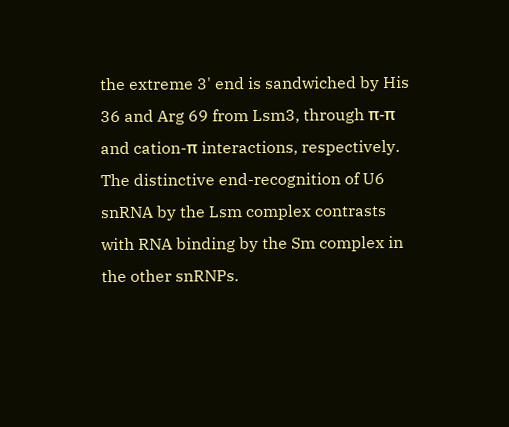the extreme 3' end is sandwiched by His 36 and Arg 69 from Lsm3, through π-π and cation-π interactions, respectively. The distinctive end-recognition of U6 snRNA by the Lsm complex contrasts with RNA binding by the Sm complex in the other snRNPs.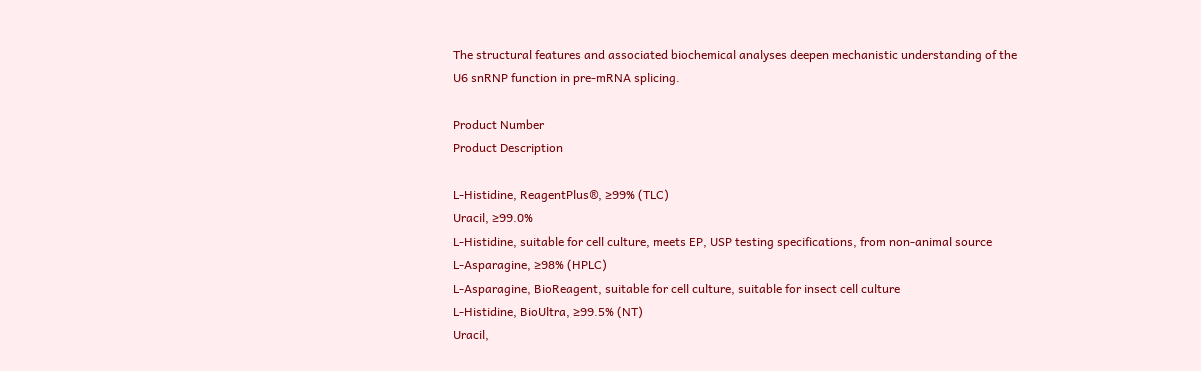The structural features and associated biochemical analyses deepen mechanistic understanding of the U6 snRNP function in pre-mRNA splicing.

Product Number
Product Description

L-Histidine, ReagentPlus®, ≥99% (TLC)
Uracil, ≥99.0%
L-Histidine, suitable for cell culture, meets EP, USP testing specifications, from non-animal source
L-Asparagine, ≥98% (HPLC)
L-Asparagine, BioReagent, suitable for cell culture, suitable for insect cell culture
L-Histidine, BioUltra, ≥99.5% (NT)
Uracil,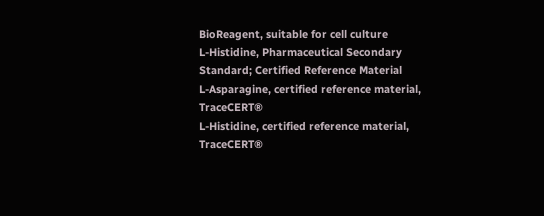BioReagent, suitable for cell culture
L-Histidine, Pharmaceutical Secondary Standard; Certified Reference Material
L-Asparagine, certified reference material, TraceCERT®
L-Histidine, certified reference material, TraceCERT®